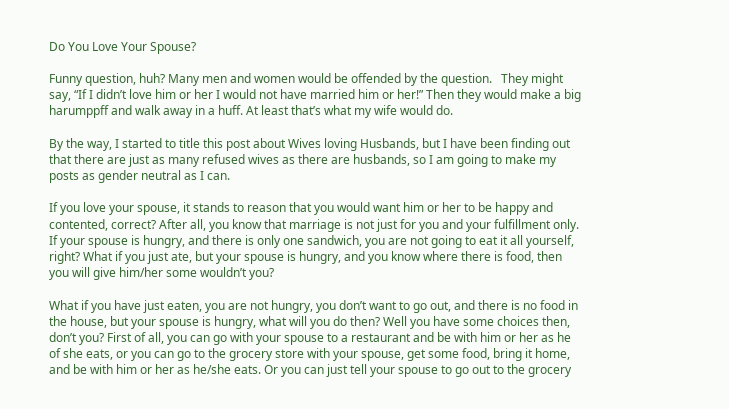Do You Love Your Spouse?

Funny question, huh? Many men and women would be offended by the question.   They might say, “If I didn’t love him or her I would not have married him or her!” Then they would make a big harumppff and walk away in a huff. At least that’s what my wife would do.

By the way, I started to title this post about Wives loving Husbands, but I have been finding out that there are just as many refused wives as there are husbands, so I am going to make my posts as gender neutral as I can.

If you love your spouse, it stands to reason that you would want him or her to be happy and contented, correct? After all, you know that marriage is not just for you and your fulfillment only. If your spouse is hungry, and there is only one sandwich, you are not going to eat it all yourself, right? What if you just ate, but your spouse is hungry, and you know where there is food, then you will give him/her some wouldn’t you?

What if you have just eaten, you are not hungry, you don’t want to go out, and there is no food in the house, but your spouse is hungry, what will you do then? Well you have some choices then, don’t you? First of all, you can go with your spouse to a restaurant and be with him or her as he of she eats, or you can go to the grocery store with your spouse, get some food, bring it home, and be with him or her as he/she eats. Or you can just tell your spouse to go out to the grocery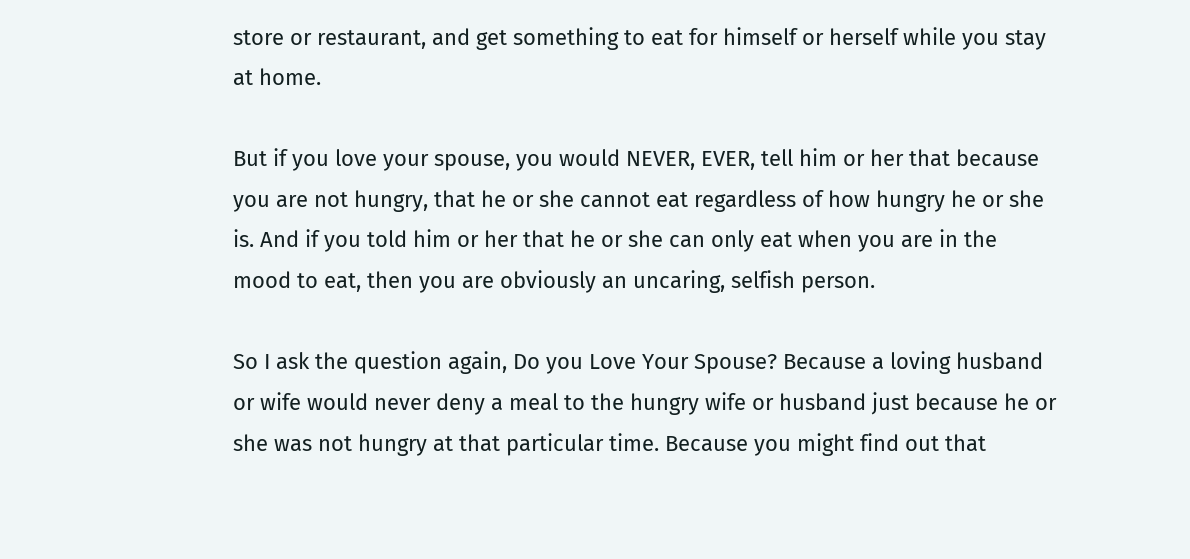store or restaurant, and get something to eat for himself or herself while you stay at home.

But if you love your spouse, you would NEVER, EVER, tell him or her that because you are not hungry, that he or she cannot eat regardless of how hungry he or she is. And if you told him or her that he or she can only eat when you are in the mood to eat, then you are obviously an uncaring, selfish person.

So I ask the question again, Do you Love Your Spouse? Because a loving husband or wife would never deny a meal to the hungry wife or husband just because he or she was not hungry at that particular time. Because you might find out that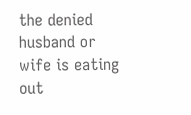the denied husband or wife is eating out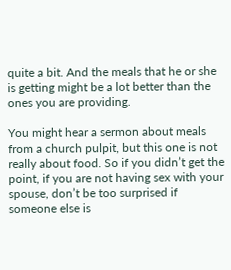quite a bit. And the meals that he or she is getting might be a lot better than the ones you are providing.

You might hear a sermon about meals from a church pulpit, but this one is not really about food. So if you didn’t get the point, if you are not having sex with your spouse, don’t be too surprised if someone else is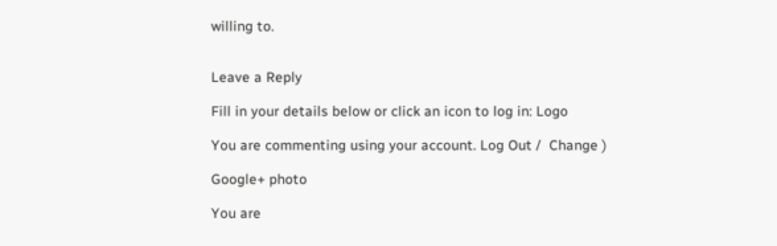willing to.


Leave a Reply

Fill in your details below or click an icon to log in: Logo

You are commenting using your account. Log Out /  Change )

Google+ photo

You are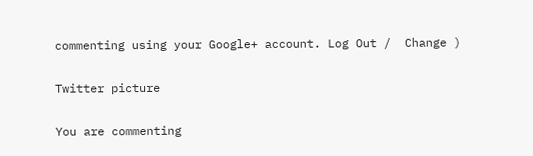commenting using your Google+ account. Log Out /  Change )

Twitter picture

You are commenting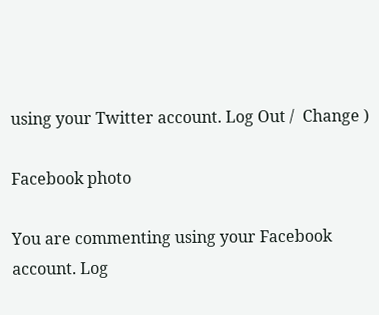using your Twitter account. Log Out /  Change )

Facebook photo

You are commenting using your Facebook account. Log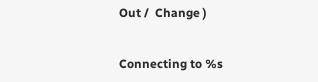Out /  Change )


Connecting to %s